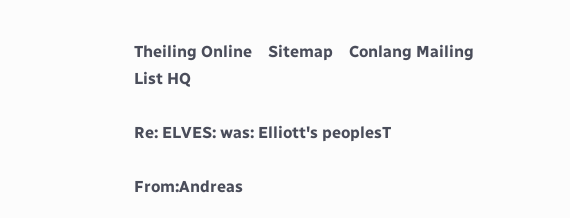Theiling Online    Sitemap    Conlang Mailing List HQ

Re: ELVES: was: Elliott's peoplesT

From:Andreas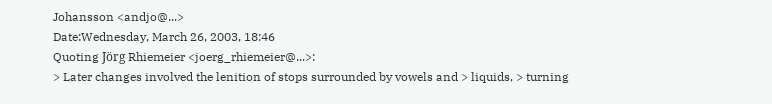Johansson <andjo@...>
Date:Wednesday, March 26, 2003, 18:46
Quoting Jörg Rhiemeier <joerg_rhiemeier@...>:
> Later changes involved the lenition of stops surrounded by vowels and > liquids, > turning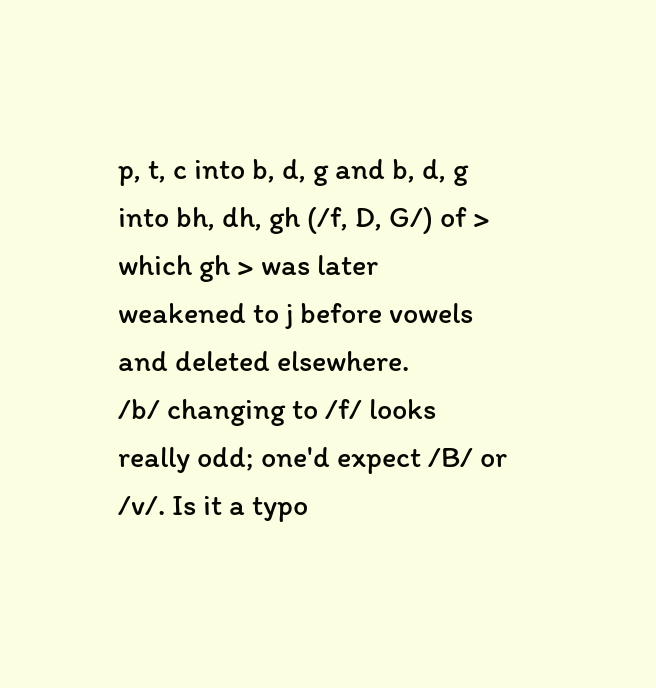p, t, c into b, d, g and b, d, g into bh, dh, gh (/f, D, G/) of > which gh > was later weakened to j before vowels and deleted elsewhere.
/b/ changing to /f/ looks really odd; one'd expect /B/ or /v/. Is it a typo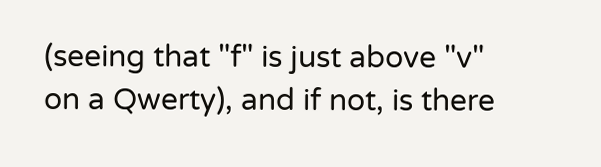(seeing that "f" is just above "v" on a Qwerty), and if not, is there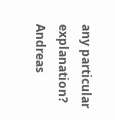any particular explanation? Andreas